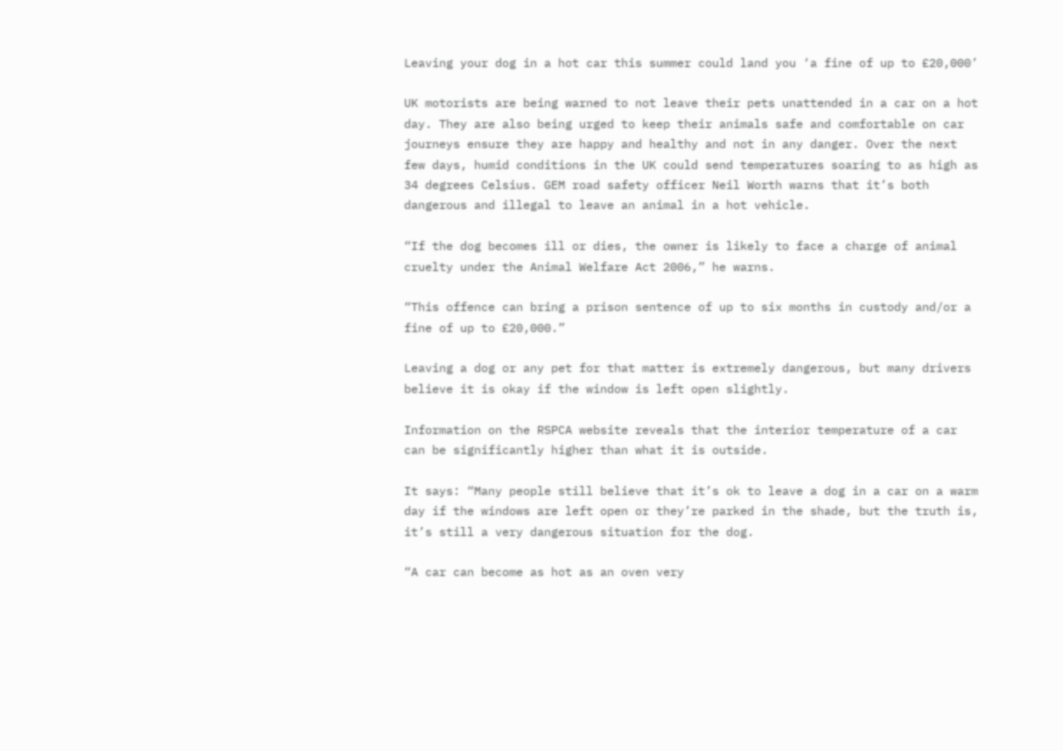Leaving your dog in a hot car this summer could land you ‘a fine of up to £20,000’

UK motorists are being warned to not leave their pets unattended in a car on a hot day. They are also being urged to keep their animals safe and comfortable on car journeys ensure they are happy and healthy and not in any danger. Over the next few days, humid conditions in the UK could send temperatures soaring to as high as 34 degrees Celsius. GEM road safety officer Neil Worth warns that it’s both dangerous and illegal to leave an animal in a hot vehicle.

“If the dog becomes ill or dies, the owner is likely to face a charge of animal cruelty under the Animal Welfare Act 2006,” he warns.

“This offence can bring a prison sentence of up to six months in custody and/or a fine of up to £20,000.”

Leaving a dog or any pet for that matter is extremely dangerous, but many drivers believe it is okay if the window is left open slightly.

Information on the RSPCA website reveals that the interior temperature of a car can be significantly higher than what it is outside.

It says: “Many people still believe that it’s ok to leave a dog in a car on a warm day if the windows are left open or they’re parked in the shade, but the truth is, it’s still a very dangerous situation for the dog.

“A car can become as hot as an oven very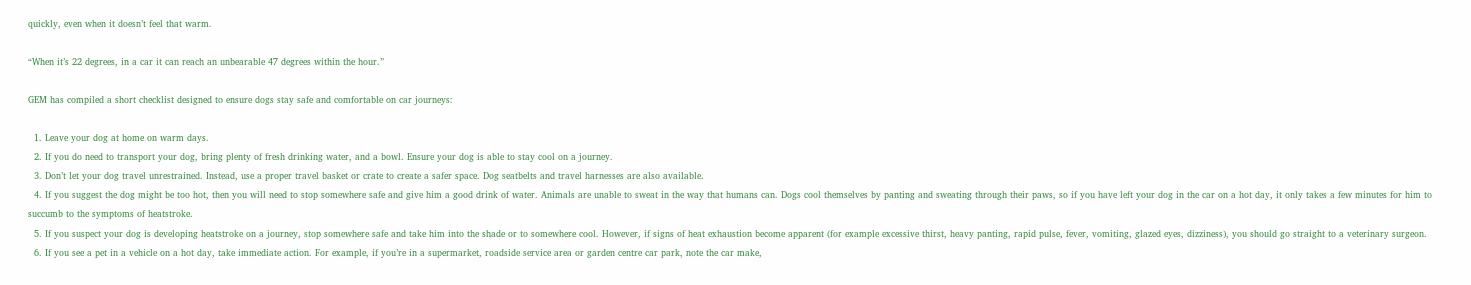quickly, even when it doesn’t feel that warm.

“When it’s 22 degrees, in a car it can reach an unbearable 47 degrees within the hour.”

GEM has compiled a short checklist designed to ensure dogs stay safe and comfortable on car journeys:

  1. Leave your dog at home on warm days.
  2. If you do need to transport your dog, bring plenty of fresh drinking water, and a bowl. Ensure your dog is able to stay cool on a journey.
  3. Don’t let your dog travel unrestrained. Instead, use a proper travel basket or crate to create a safer space. Dog seatbelts and travel harnesses are also available.
  4. If you suggest the dog might be too hot, then you will need to stop somewhere safe and give him a good drink of water. Animals are unable to sweat in the way that humans can. Dogs cool themselves by panting and sweating through their paws, so if you have left your dog in the car on a hot day, it only takes a few minutes for him to succumb to the symptoms of heatstroke.
  5. If you suspect your dog is developing heatstroke on a journey, stop somewhere safe and take him into the shade or to somewhere cool. However, if signs of heat exhaustion become apparent (for example excessive thirst, heavy panting, rapid pulse, fever, vomiting, glazed eyes, dizziness), you should go straight to a veterinary surgeon.
  6. If you see a pet in a vehicle on a hot day, take immediate action. For example, if you’re in a supermarket, roadside service area or garden centre car park, note the car make,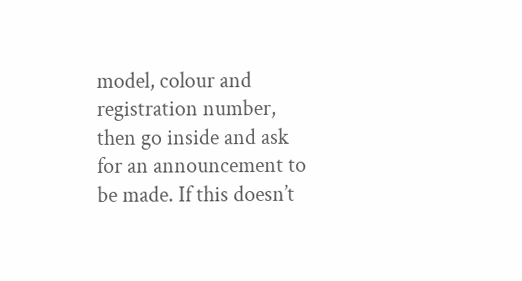model, colour and registration number, then go inside and ask for an announcement to be made. If this doesn’t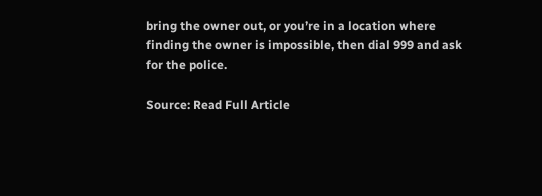bring the owner out, or you’re in a location where finding the owner is impossible, then dial 999 and ask for the police.

Source: Read Full Article